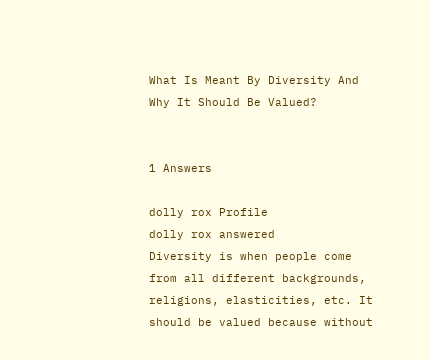What Is Meant By Diversity And Why It Should Be Valued?


1 Answers

dolly rox Profile
dolly rox answered
Diversity is when people come from all different backgrounds, religions, elasticities, etc. It should be valued because without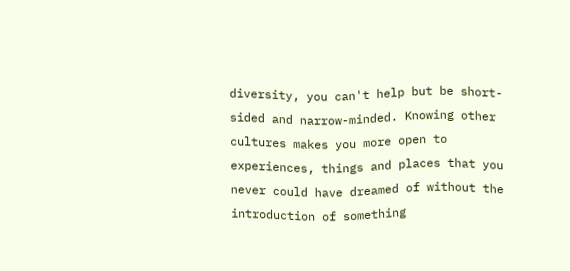diversity, you can't help but be short-sided and narrow-minded. Knowing other cultures makes you more open to experiences, things and places that you never could have dreamed of without the introduction of something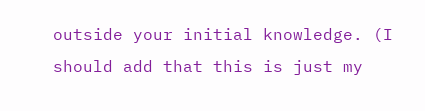outside your initial knowledge. (I should add that this is just my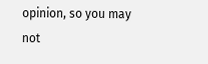opinion, so you may not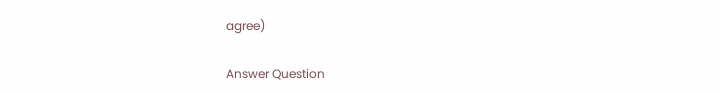agree)

Answer Question